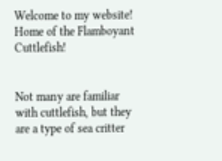Welcome to my website! Home of the Flamboyant Cuttlefish!


Not many are familiar with cuttlefish, but they are a type of sea critter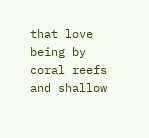that love being by coral reefs and shallow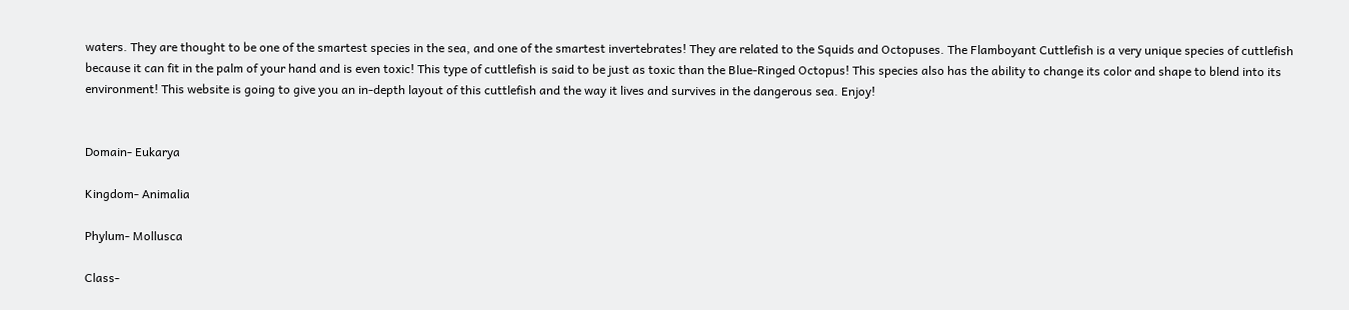waters. They are thought to be one of the smartest species in the sea, and one of the smartest invertebrates! They are related to the Squids and Octopuses. The Flamboyant Cuttlefish is a very unique species of cuttlefish because it can fit in the palm of your hand and is even toxic! This type of cuttlefish is said to be just as toxic than the Blue-Ringed Octopus! This species also has the ability to change its color and shape to blend into its environment! This website is going to give you an in-depth layout of this cuttlefish and the way it lives and survives in the dangerous sea. Enjoy!


Domain- Eukarya

Kingdom- Animalia

Phylum- Mollusca

Class-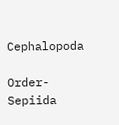Cephalopoda

Order- Sepiida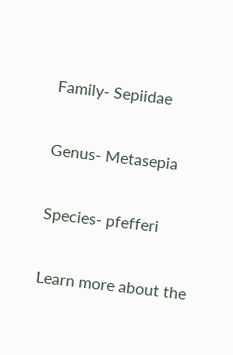Family- Sepiidae

Genus- Metasepia

Species- pfefferi

Learn more about the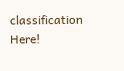classification Here!